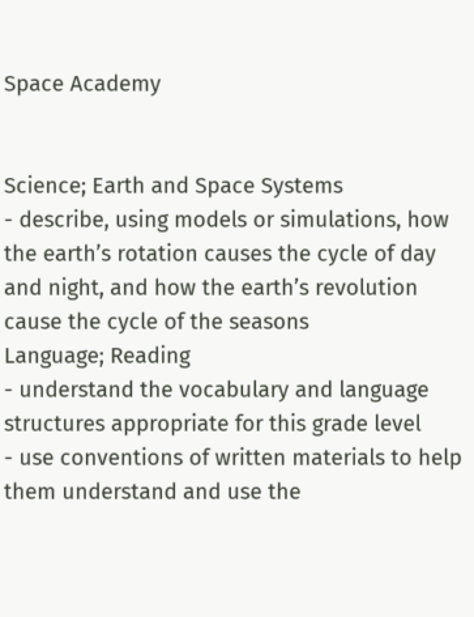Space Academy


Science; Earth and Space Systems
- describe, using models or simulations, how the earth’s rotation causes the cycle of day and night, and how the earth’s revolution cause the cycle of the seasons
Language; Reading
- understand the vocabulary and language structures appropriate for this grade level
- use conventions of written materials to help them understand and use the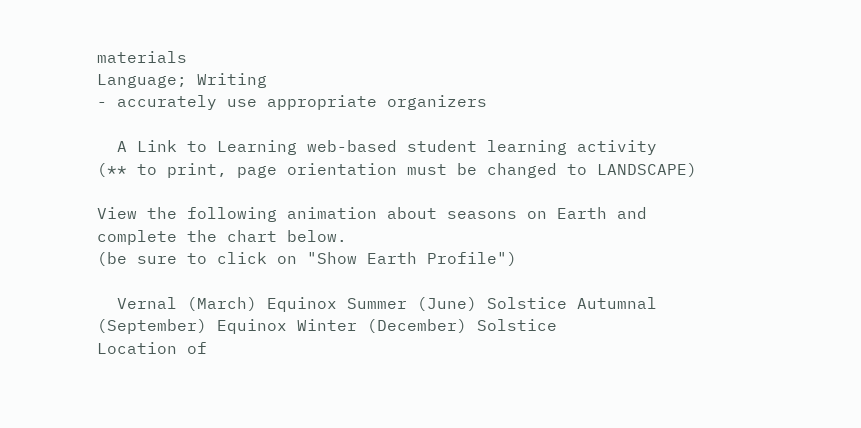materials
Language; Writing
- accurately use appropriate organizers

  A Link to Learning web-based student learning activity
(** to print, page orientation must be changed to LANDSCAPE)

View the following animation about seasons on Earth and complete the chart below.
(be sure to click on "Show Earth Profile")

  Vernal (March) Equinox Summer (June) Solstice Autumnal (September) Equinox Winter (December) Solstice
Location of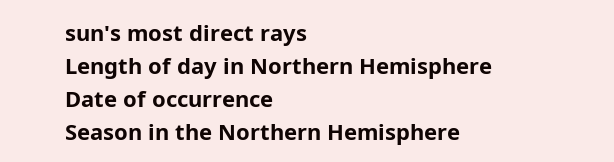sun's most direct rays
Length of day in Northern Hemisphere
Date of occurrence
Season in the Northern Hemisphere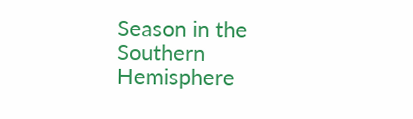Season in the Southern Hemisphere